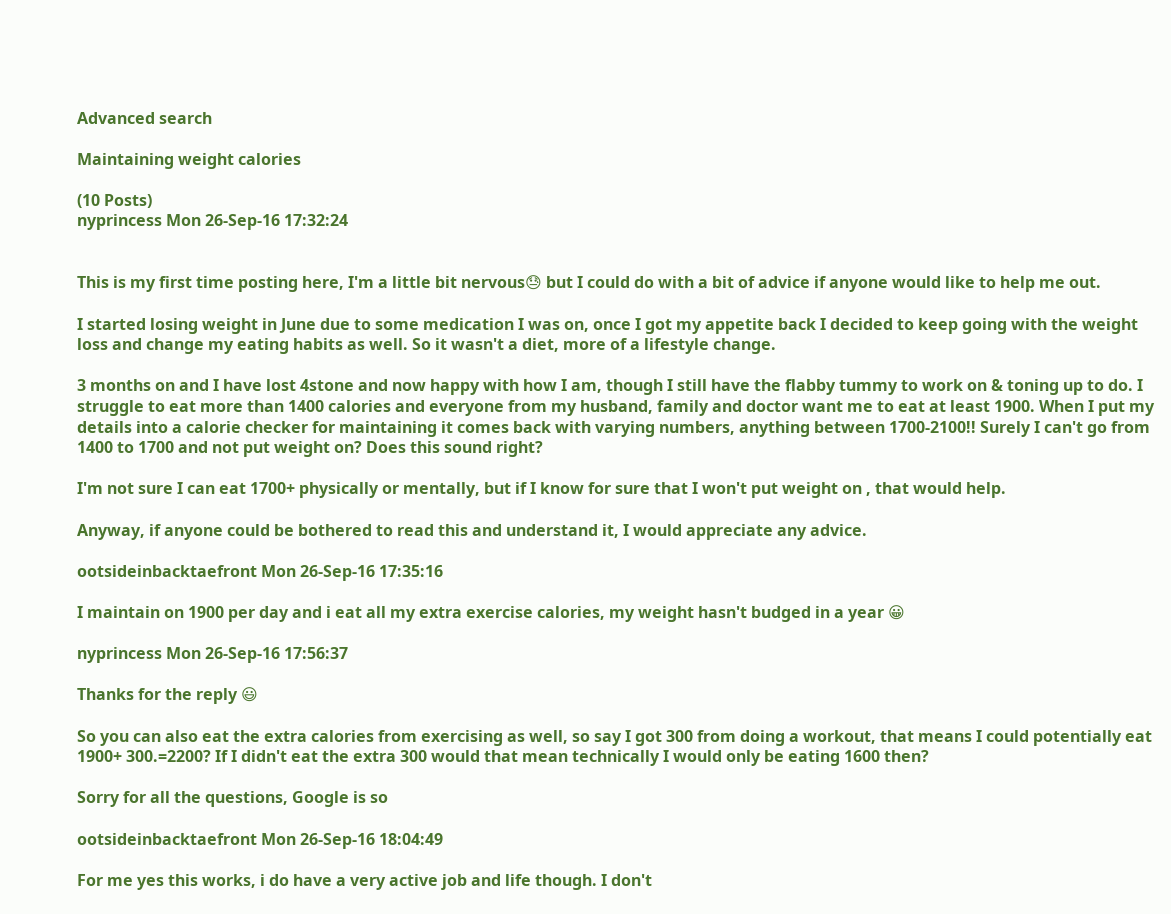Advanced search

Maintaining weight calories

(10 Posts)
nyprincess Mon 26-Sep-16 17:32:24


This is my first time posting here, I'm a little bit nervous😓 but I could do with a bit of advice if anyone would like to help me out.

I started losing weight in June due to some medication I was on, once I got my appetite back I decided to keep going with the weight loss and change my eating habits as well. So it wasn't a diet, more of a lifestyle change.

3 months on and I have lost 4stone and now happy with how I am, though I still have the flabby tummy to work on & toning up to do. I struggle to eat more than 1400 calories and everyone from my husband, family and doctor want me to eat at least 1900. When I put my details into a calorie checker for maintaining it comes back with varying numbers, anything between 1700-2100!! Surely I can't go from 1400 to 1700 and not put weight on? Does this sound right?

I'm not sure I can eat 1700+ physically or mentally, but if I know for sure that I won't put weight on , that would help.

Anyway, if anyone could be bothered to read this and understand it, I would appreciate any advice.

ootsideinbacktaefront Mon 26-Sep-16 17:35:16

I maintain on 1900 per day and i eat all my extra exercise calories, my weight hasn't budged in a year 😀

nyprincess Mon 26-Sep-16 17:56:37

Thanks for the reply 😃

So you can also eat the extra calories from exercising as well, so say I got 300 from doing a workout, that means I could potentially eat 1900+ 300.=2200? If I didn't eat the extra 300 would that mean technically I would only be eating 1600 then?

Sorry for all the questions, Google is so

ootsideinbacktaefront Mon 26-Sep-16 18:04:49

For me yes this works, i do have a very active job and life though. I don't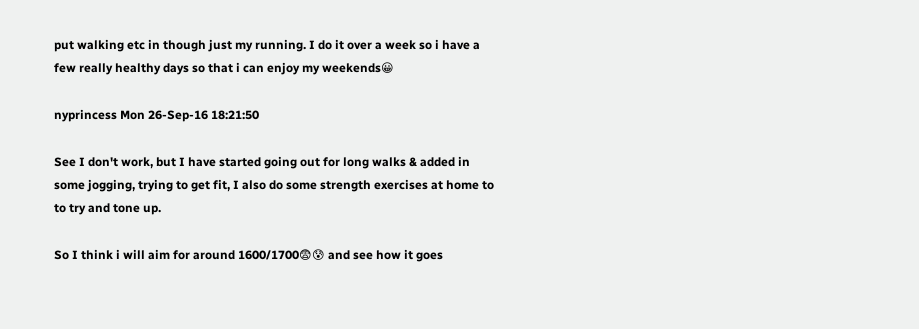put walking etc in though just my running. I do it over a week so i have a few really healthy days so that i can enjoy my weekends😀

nyprincess Mon 26-Sep-16 18:21:50

See I don't work, but I have started going out for long walks & added in some jogging, trying to get fit, I also do some strength exercises at home to to try and tone up.

So I think i will aim for around 1600/1700😨😰 and see how it goes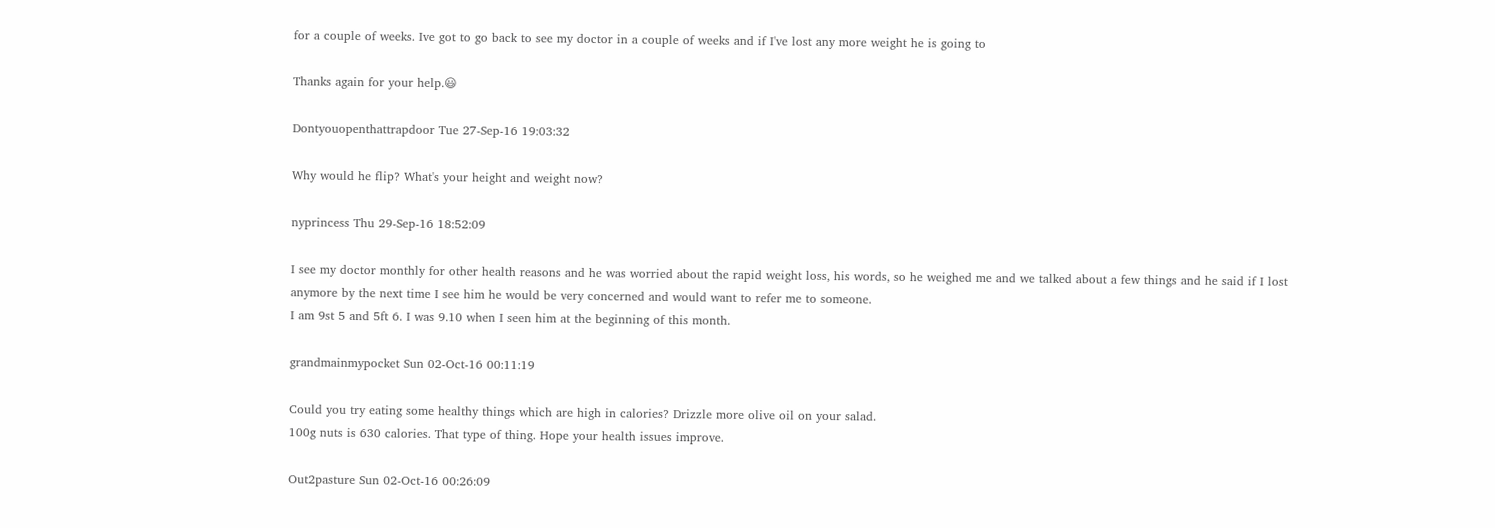for a couple of weeks. Ive got to go back to see my doctor in a couple of weeks and if I've lost any more weight he is going to

Thanks again for your help.😃

Dontyouopenthattrapdoor Tue 27-Sep-16 19:03:32

Why would he flip? What's your height and weight now?

nyprincess Thu 29-Sep-16 18:52:09

I see my doctor monthly for other health reasons and he was worried about the rapid weight loss, his words, so he weighed me and we talked about a few things and he said if I lost anymore by the next time I see him he would be very concerned and would want to refer me to someone.
I am 9st 5 and 5ft 6. I was 9.10 when I seen him at the beginning of this month.

grandmainmypocket Sun 02-Oct-16 00:11:19

Could you try eating some healthy things which are high in calories? Drizzle more olive oil on your salad.
100g nuts is 630 calories. That type of thing. Hope your health issues improve.

Out2pasture Sun 02-Oct-16 00:26:09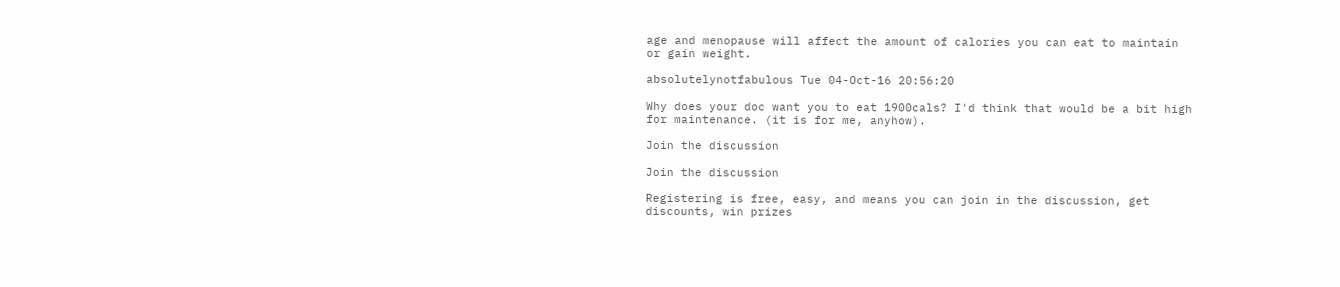age and menopause will affect the amount of calories you can eat to maintain or gain weight.

absolutelynotfabulous Tue 04-Oct-16 20:56:20

Why does your doc want you to eat 1900cals? I'd think that would be a bit high for maintenance. (it is for me, anyhow).

Join the discussion

Join the discussion

Registering is free, easy, and means you can join in the discussion, get discounts, win prizes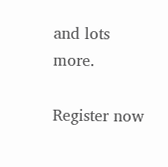and lots more.

Register now